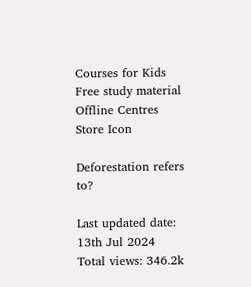Courses for Kids
Free study material
Offline Centres
Store Icon

Deforestation refers to?

Last updated date: 13th Jul 2024
Total views: 346.2k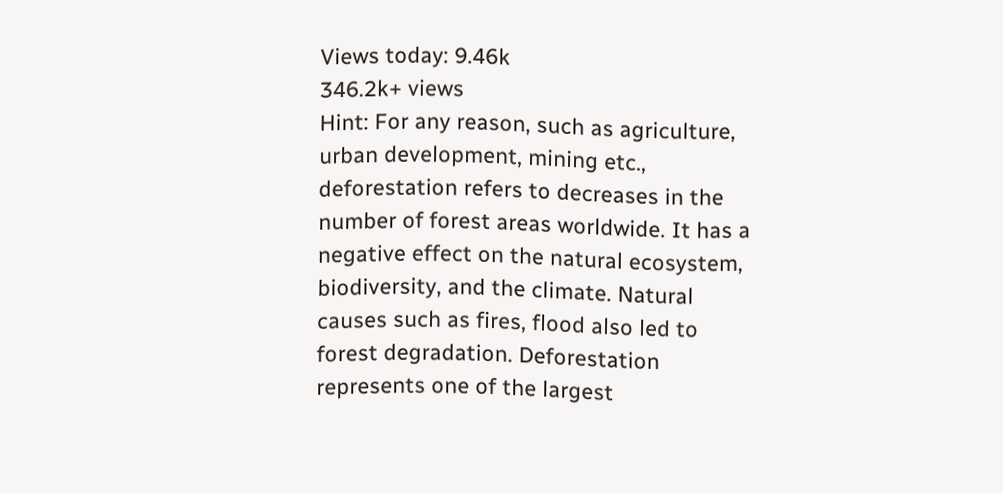Views today: 9.46k
346.2k+ views
Hint: For any reason, such as agriculture, urban development, mining etc., deforestation refers to decreases in the number of forest areas worldwide. It has a negative effect on the natural ecosystem, biodiversity, and the climate. Natural causes such as fires, flood also led to forest degradation. Deforestation represents one of the largest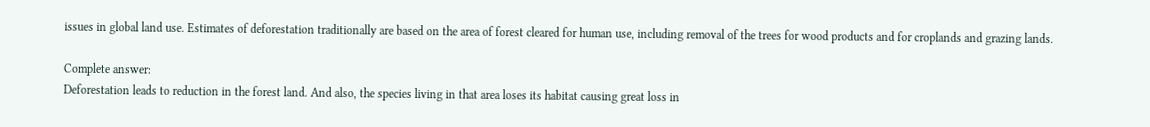issues in global land use. Estimates of deforestation traditionally are based on the area of forest cleared for human use, including removal of the trees for wood products and for croplands and grazing lands.

Complete answer:
Deforestation leads to reduction in the forest land. And also, the species living in that area loses its habitat causing great loss in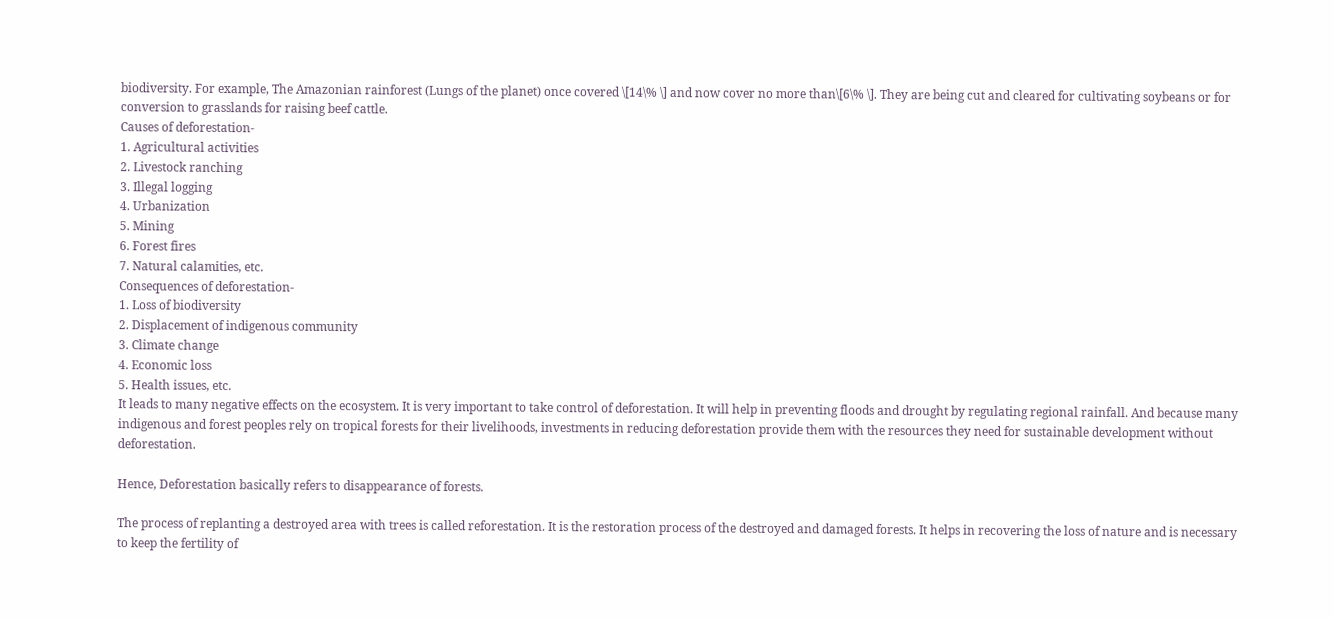biodiversity. For example, The Amazonian rainforest (Lungs of the planet) once covered \[14\% \] and now cover no more than\[6\% \]. They are being cut and cleared for cultivating soybeans or for conversion to grasslands for raising beef cattle.
Causes of deforestation-
1. Agricultural activities
2. Livestock ranching
3. Illegal logging
4. Urbanization
5. Mining
6. Forest fires
7. Natural calamities, etc.
Consequences of deforestation-
1. Loss of biodiversity
2. Displacement of indigenous community
3. Climate change
4. Economic loss
5. Health issues, etc.
It leads to many negative effects on the ecosystem. It is very important to take control of deforestation. It will help in preventing floods and drought by regulating regional rainfall. And because many indigenous and forest peoples rely on tropical forests for their livelihoods, investments in reducing deforestation provide them with the resources they need for sustainable development without deforestation.

Hence, Deforestation basically refers to disappearance of forests.

The process of replanting a destroyed area with trees is called reforestation. It is the restoration process of the destroyed and damaged forests. It helps in recovering the loss of nature and is necessary to keep the fertility of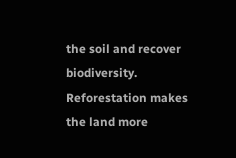the soil and recover biodiversity. Reforestation makes the land more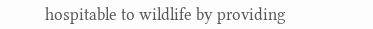hospitable to wildlife by providing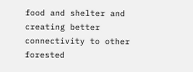food and shelter and creating better connectivity to other forested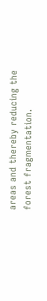areas and thereby reducing the forest fragmentation.